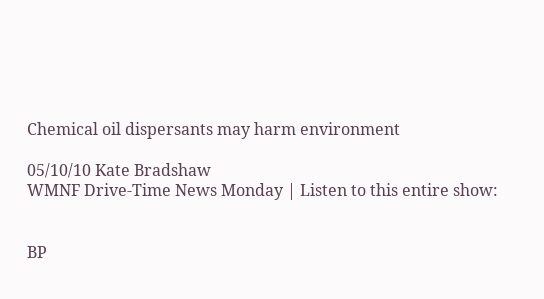Chemical oil dispersants may harm environment

05/10/10 Kate Bradshaw
WMNF Drive-Time News Monday | Listen to this entire show:


BP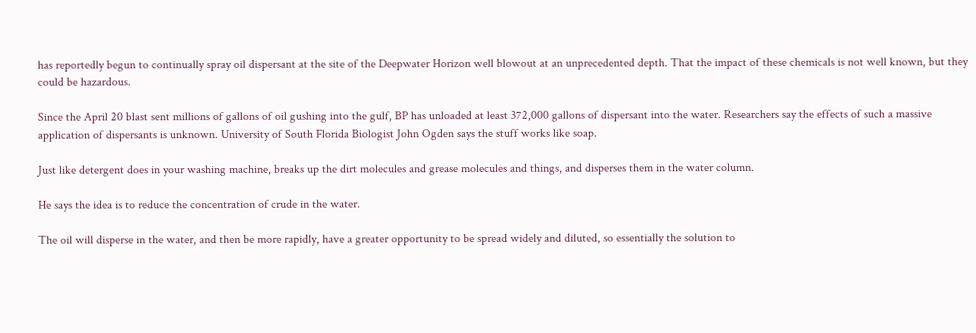has reportedly begun to continually spray oil dispersant at the site of the Deepwater Horizon well blowout at an unprecedented depth. That the impact of these chemicals is not well known, but they could be hazardous.

Since the April 20 blast sent millions of gallons of oil gushing into the gulf, BP has unloaded at least 372,000 gallons of dispersant into the water. Researchers say the effects of such a massive application of dispersants is unknown. University of South Florida Biologist John Ogden says the stuff works like soap.

Just like detergent does in your washing machine, breaks up the dirt molecules and grease molecules and things, and disperses them in the water column.

He says the idea is to reduce the concentration of crude in the water.

The oil will disperse in the water, and then be more rapidly, have a greater opportunity to be spread widely and diluted, so essentially the solution to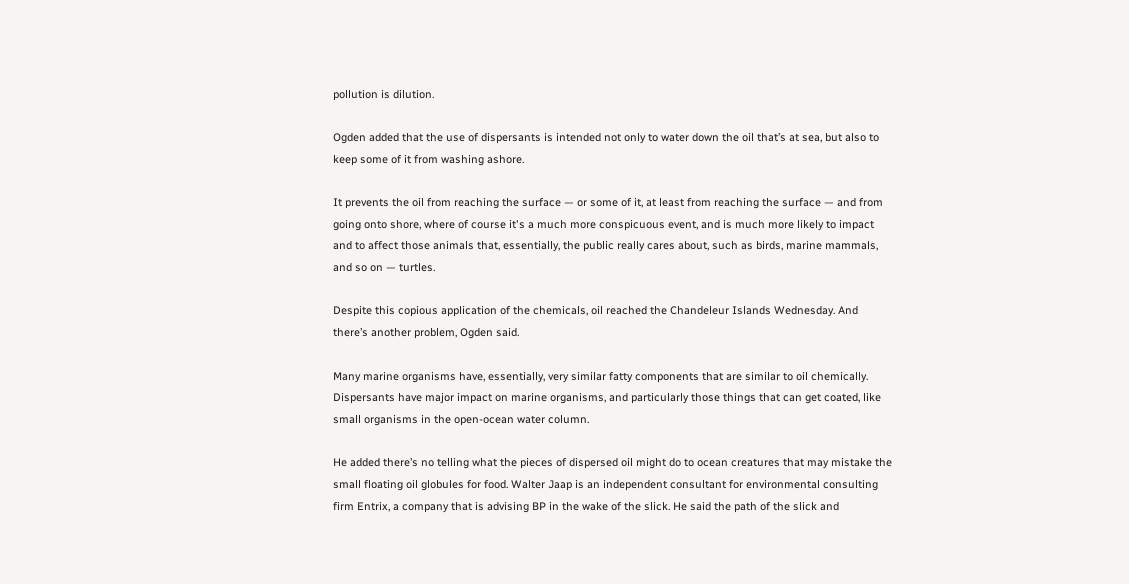pollution is dilution.

Ogden added that the use of dispersants is intended not only to water down the oil that’s at sea, but also to keep some of it from washing ashore.

It prevents the oil from reaching the surface — or some of it, at least from reaching the surface — and from going onto shore, where of course it's a much more conspicuous event, and is much more likely to impact and to affect those animals that, essentially, the public really cares about, such as birds, marine mammals, and so on — turtles.

Despite this copious application of the chemicals, oil reached the Chandeleur Islands Wednesday. And there’s another problem, Ogden said.

Many marine organisms have, essentially, very similar fatty components that are similar to oil chemically. Dispersants have major impact on marine organisms, and particularly those things that can get coated, like small organisms in the open-ocean water column.

He added there’s no telling what the pieces of dispersed oil might do to ocean creatures that may mistake the small floating oil globules for food. Walter Jaap is an independent consultant for environmental consulting firm Entrix, a company that is advising BP in the wake of the slick. He said the path of the slick and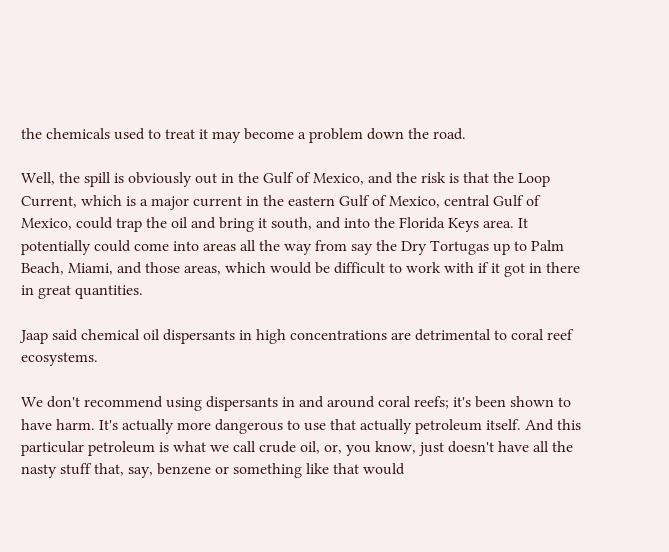the chemicals used to treat it may become a problem down the road.

Well, the spill is obviously out in the Gulf of Mexico, and the risk is that the Loop Current, which is a major current in the eastern Gulf of Mexico, central Gulf of Mexico, could trap the oil and bring it south, and into the Florida Keys area. It potentially could come into areas all the way from say the Dry Tortugas up to Palm Beach, Miami, and those areas, which would be difficult to work with if it got in there in great quantities.

Jaap said chemical oil dispersants in high concentrations are detrimental to coral reef ecosystems.

We don't recommend using dispersants in and around coral reefs; it's been shown to have harm. It's actually more dangerous to use that actually petroleum itself. And this particular petroleum is what we call crude oil, or, you know, just doesn't have all the nasty stuff that, say, benzene or something like that would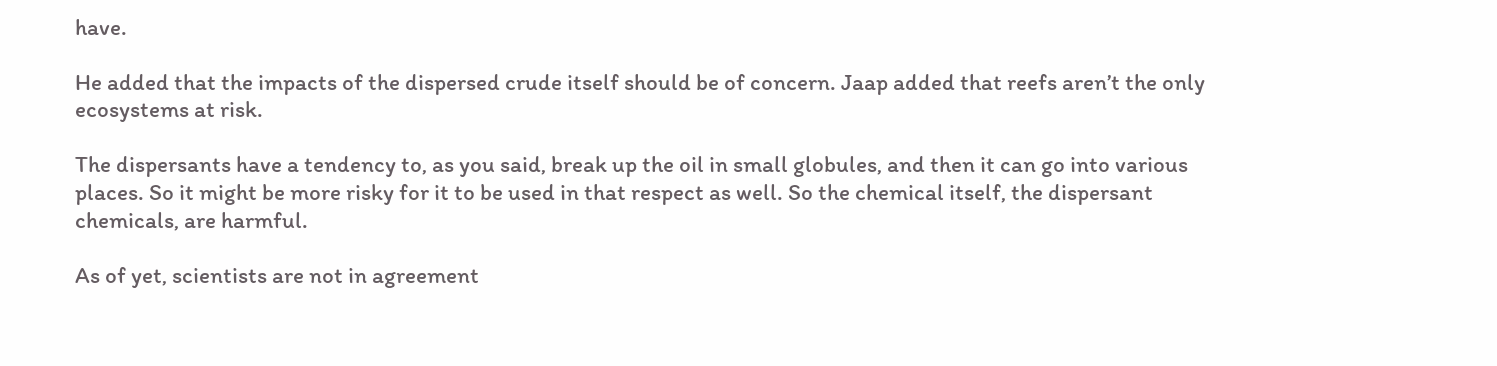have.

He added that the impacts of the dispersed crude itself should be of concern. Jaap added that reefs aren’t the only ecosystems at risk.

The dispersants have a tendency to, as you said, break up the oil in small globules, and then it can go into various places. So it might be more risky for it to be used in that respect as well. So the chemical itself, the dispersant chemicals, are harmful.

As of yet, scientists are not in agreement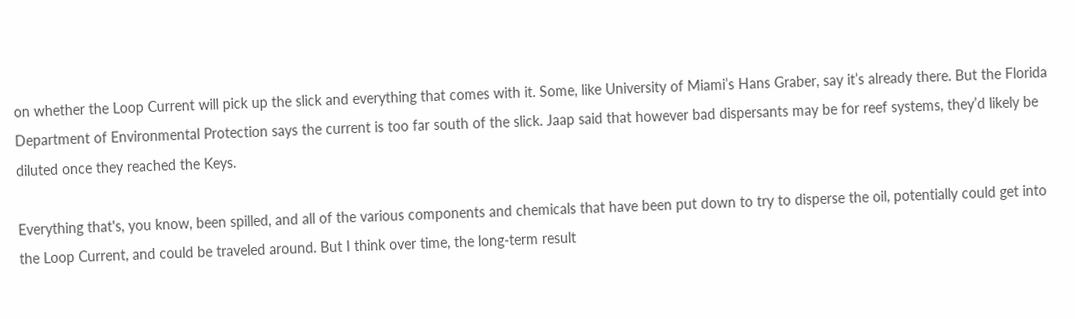on whether the Loop Current will pick up the slick and everything that comes with it. Some, like University of Miami’s Hans Graber, say it’s already there. But the Florida Department of Environmental Protection says the current is too far south of the slick. Jaap said that however bad dispersants may be for reef systems, they’d likely be diluted once they reached the Keys.

Everything that's, you know, been spilled, and all of the various components and chemicals that have been put down to try to disperse the oil, potentially could get into the Loop Current, and could be traveled around. But I think over time, the long-term result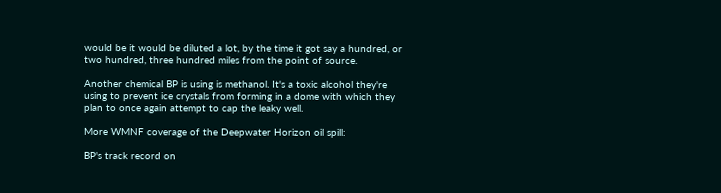would be it would be diluted a lot, by the time it got say a hundred, or two hundred, three hundred miles from the point of source.

Another chemical BP is using is methanol. It's a toxic alcohol they're using to prevent ice crystals from forming in a dome with which they plan to once again attempt to cap the leaky well.

More WMNF coverage of the Deepwater Horizon oil spill:

BP's track record on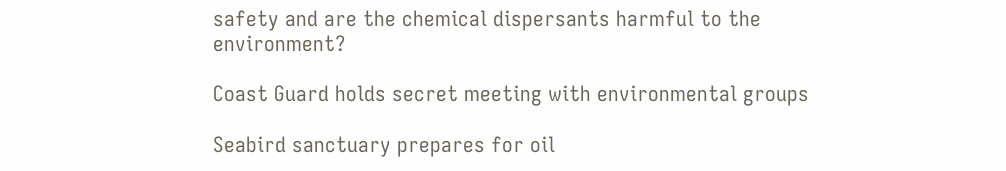safety and are the chemical dispersants harmful to the environment?

Coast Guard holds secret meeting with environmental groups

Seabird sanctuary prepares for oil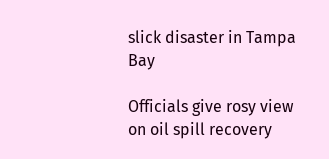slick disaster in Tampa Bay

Officials give rosy view on oil spill recovery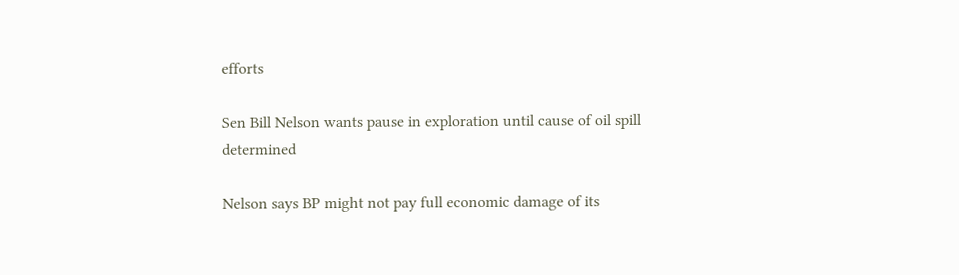efforts

Sen Bill Nelson wants pause in exploration until cause of oil spill determined

Nelson says BP might not pay full economic damage of its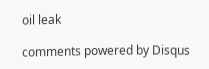oil leak

comments powered by Disqus